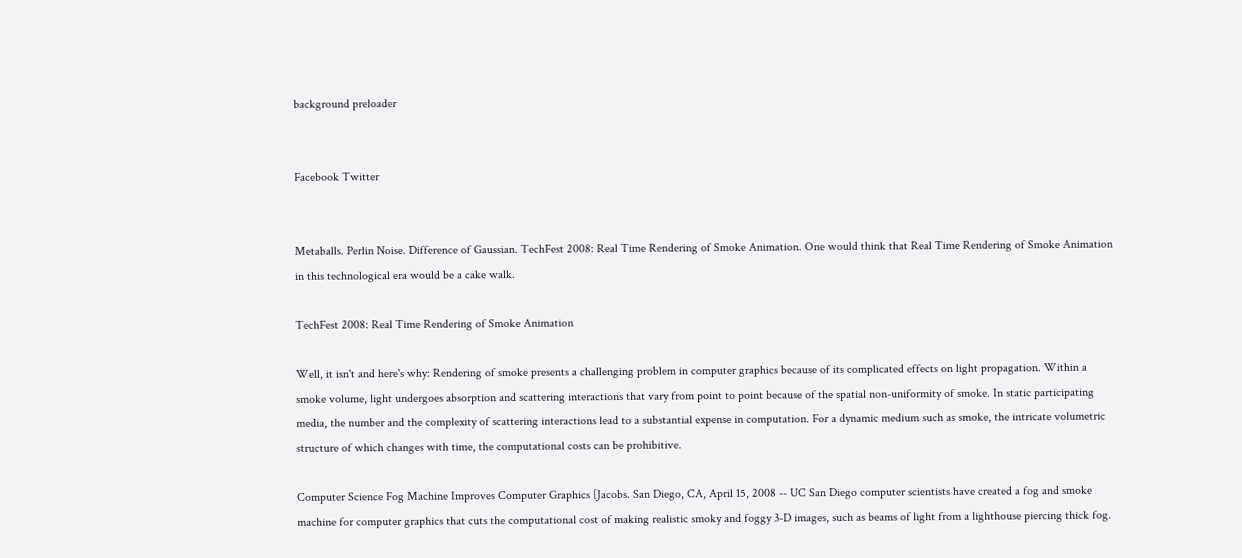background preloader


Facebook Twitter


Metaballs. Perlin Noise. Difference of Gaussian. TechFest 2008: Real Time Rendering of Smoke Animation. One would think that Real Time Rendering of Smoke Animation in this technological era would be a cake walk.

TechFest 2008: Real Time Rendering of Smoke Animation

Well, it isn't and here's why: Rendering of smoke presents a challenging problem in computer graphics because of its complicated effects on light propagation. Within a smoke volume, light undergoes absorption and scattering interactions that vary from point to point because of the spatial non-uniformity of smoke. In static participating media, the number and the complexity of scattering interactions lead to a substantial expense in computation. For a dynamic medium such as smoke, the intricate volumetric structure of which changes with time, the computational costs can be prohibitive.

Computer Science Fog Machine Improves Computer Graphics [Jacobs. San Diego, CA, April 15, 2008 -- UC San Diego computer scientists have created a fog and smoke machine for computer graphics that cuts the computational cost of making realistic smoky and foggy 3-D images, such as beams of light from a lighthouse piercing thick fog.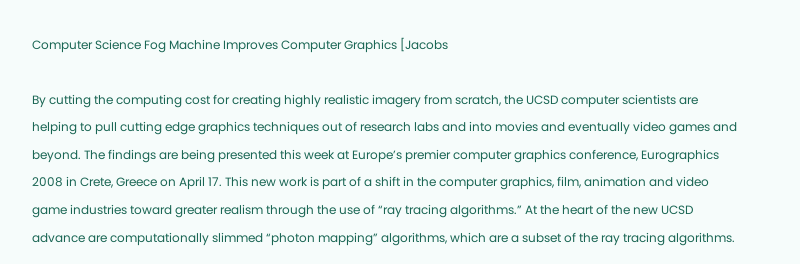Computer Science Fog Machine Improves Computer Graphics [Jacobs

By cutting the computing cost for creating highly realistic imagery from scratch, the UCSD computer scientists are helping to pull cutting edge graphics techniques out of research labs and into movies and eventually video games and beyond. The findings are being presented this week at Europe’s premier computer graphics conference, Eurographics 2008 in Crete, Greece on April 17. This new work is part of a shift in the computer graphics, film, animation and video game industries toward greater realism through the use of “ray tracing algorithms.” At the heart of the new UCSD advance are computationally slimmed “photon mapping” algorithms, which are a subset of the ray tracing algorithms.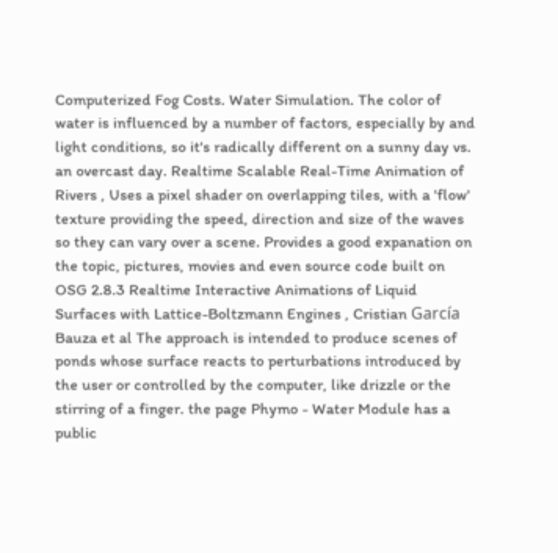Computerized Fog Costs. Water Simulation. The color of water is influenced by a number of factors, especially by and light conditions, so it's radically different on a sunny day vs. an overcast day. Realtime Scalable Real-Time Animation of Rivers , Uses a pixel shader on overlapping tiles, with a 'flow' texture providing the speed, direction and size of the waves so they can vary over a scene. Provides a good expanation on the topic, pictures, movies and even source code built on OSG 2.8.3 Realtime Interactive Animations of Liquid Surfaces with Lattice-Boltzmann Engines , Cristian García Bauza et al The approach is intended to produce scenes of ponds whose surface reacts to perturbations introduced by the user or controlled by the computer, like drizzle or the stirring of a finger. the page Phymo - Water Module has a public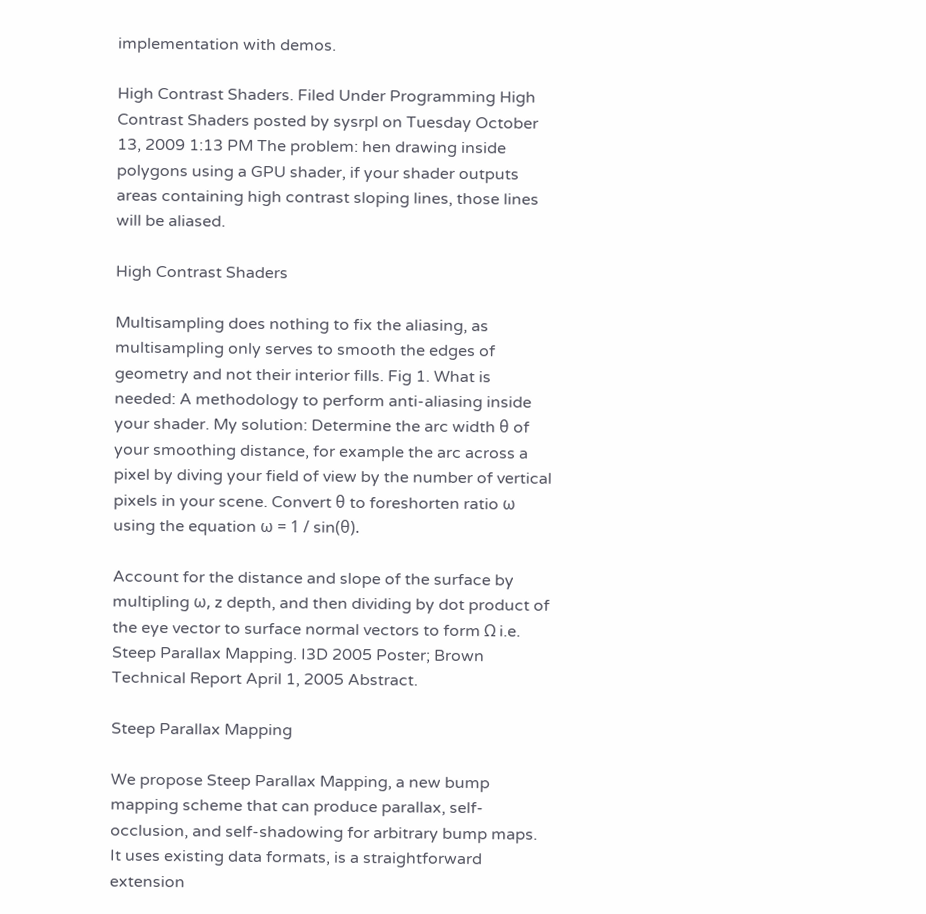implementation with demos.

High Contrast Shaders. Filed Under Programming High Contrast Shaders posted by sysrpl on Tuesday October 13, 2009 1:13 PM The problem: hen drawing inside polygons using a GPU shader, if your shader outputs areas containing high contrast sloping lines, those lines will be aliased.

High Contrast Shaders

Multisampling does nothing to fix the aliasing, as multisampling only serves to smooth the edges of geometry and not their interior fills. Fig 1. What is needed: A methodology to perform anti-aliasing inside your shader. My solution: Determine the arc width θ of your smoothing distance, for example the arc across a pixel by diving your field of view by the number of vertical pixels in your scene. Convert θ to foreshorten ratio ω using the equation ω = 1 / sin(θ).

Account for the distance and slope of the surface by multipling ω, z depth, and then dividing by dot product of the eye vector to surface normal vectors to form Ω i.e. Steep Parallax Mapping. I3D 2005 Poster; Brown Technical Report April 1, 2005 Abstract.

Steep Parallax Mapping

We propose Steep Parallax Mapping, a new bump mapping scheme that can produce parallax, self-occlusion, and self-shadowing for arbitrary bump maps. It uses existing data formats, is a straightforward extension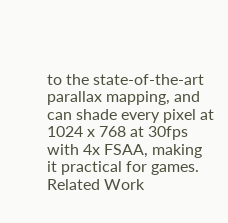to the state-of-the-art parallax mapping, and can shade every pixel at 1024 x 768 at 30fps with 4x FSAA, making it practical for games. Related Work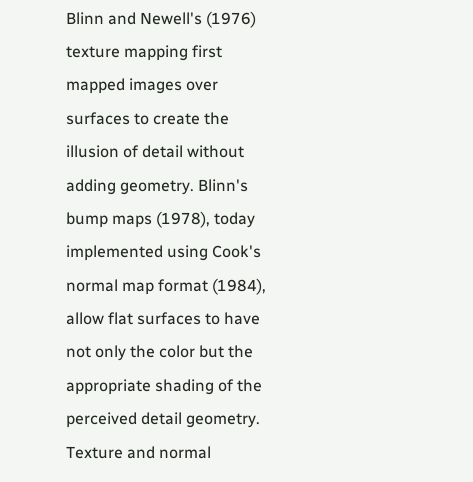Blinn and Newell's (1976) texture mapping first mapped images over surfaces to create the illusion of detail without adding geometry. Blinn's bump maps (1978), today implemented using Cook's normal map format (1984), allow flat surfaces to have not only the color but the appropriate shading of the perceived detail geometry. Texture and normal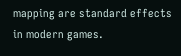mapping are standard effects in modern games.